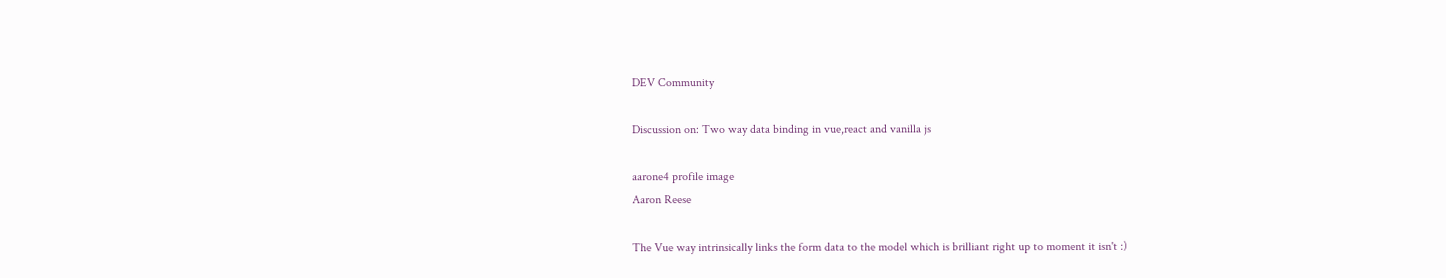DEV Community

Discussion on: Two way data binding in vue,react and vanilla js

aarone4 profile image
Aaron Reese

The Vue way intrinsically links the form data to the model which is brilliant right up to moment it isn't :)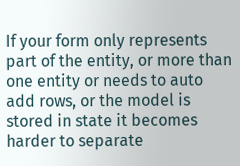If your form only represents part of the entity, or more than one entity or needs to auto add rows, or the model is stored in state it becomes harder to separate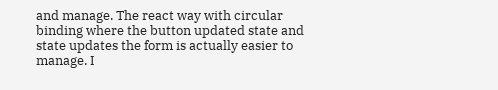and manage. The react way with circular binding where the button updated state and state updates the form is actually easier to manage. I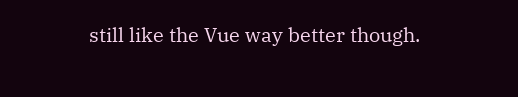still like the Vue way better though.